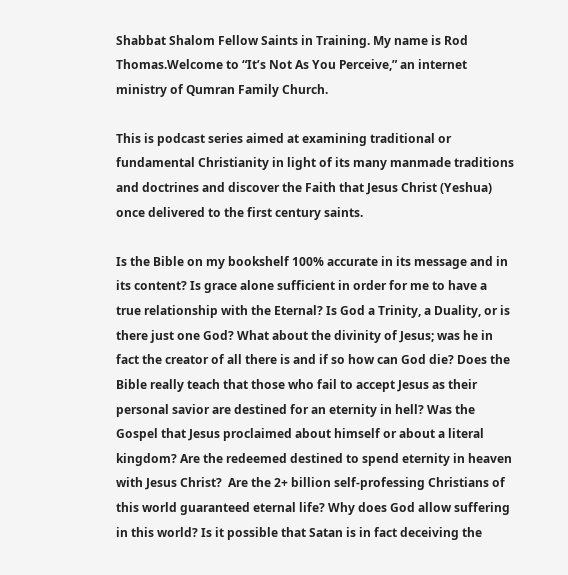Shabbat Shalom Fellow Saints in Training. My name is Rod Thomas.Welcome to “It’s Not As You Perceive,” an internet ministry of Qumran Family Church.

This is podcast series aimed at examining traditional or fundamental Christianity in light of its many manmade traditions and doctrines and discover the Faith that Jesus Christ (Yeshua) once delivered to the first century saints.

Is the Bible on my bookshelf 100% accurate in its message and in its content? Is grace alone sufficient in order for me to have a true relationship with the Eternal? Is God a Trinity, a Duality, or is there just one God? What about the divinity of Jesus; was he in fact the creator of all there is and if so how can God die? Does the Bible really teach that those who fail to accept Jesus as their personal savior are destined for an eternity in hell? Was the Gospel that Jesus proclaimed about himself or about a literal kingdom? Are the redeemed destined to spend eternity in heaven with Jesus Christ?  Are the 2+ billion self-professing Christians of this world guaranteed eternal life? Why does God allow suffering in this world? Is it possible that Satan is in fact deceiving the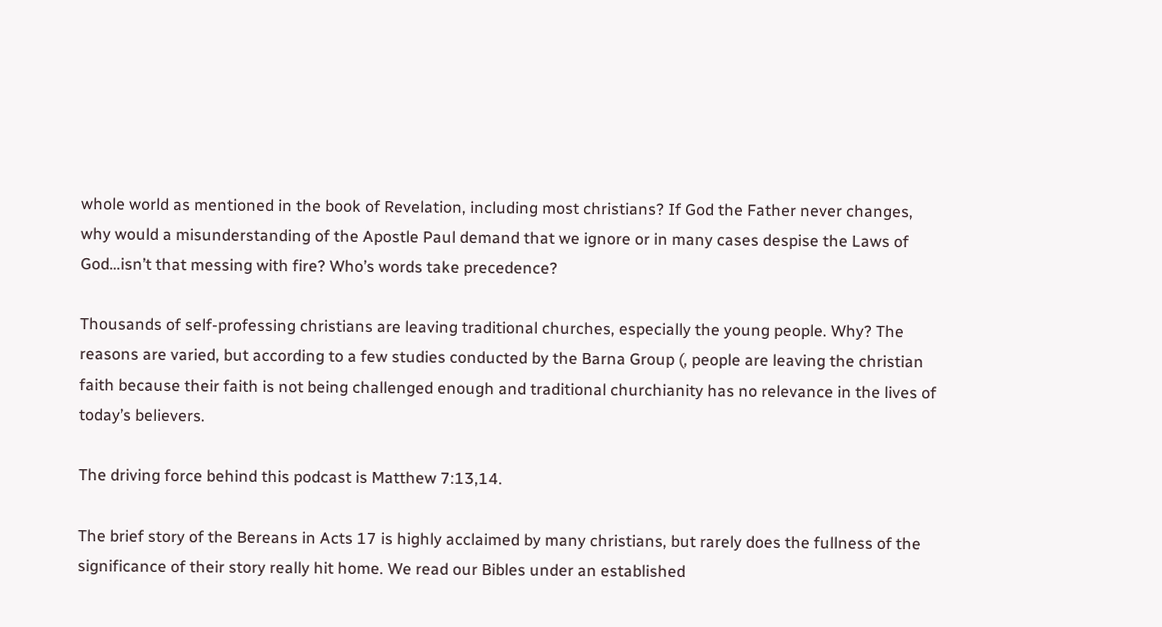whole world as mentioned in the book of Revelation, including most christians? If God the Father never changes, why would a misunderstanding of the Apostle Paul demand that we ignore or in many cases despise the Laws of God…isn’t that messing with fire? Who’s words take precedence?

Thousands of self-professing christians are leaving traditional churches, especially the young people. Why? The reasons are varied, but according to a few studies conducted by the Barna Group (, people are leaving the christian faith because their faith is not being challenged enough and traditional churchianity has no relevance in the lives of today’s believers.

The driving force behind this podcast is Matthew 7:13,14.

The brief story of the Bereans in Acts 17 is highly acclaimed by many christians, but rarely does the fullness of the significance of their story really hit home. We read our Bibles under an established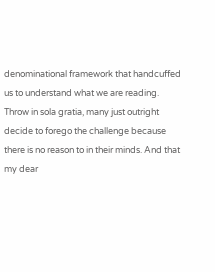denominational framework that handcuffed us to understand what we are reading. Throw in sola gratia, many just outright decide to forego the challenge because there is no reason to in their minds. And that my dear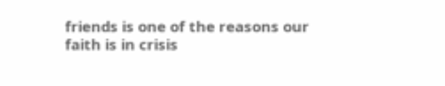friends is one of the reasons our faith is in crisis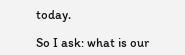today.

So I ask: what is our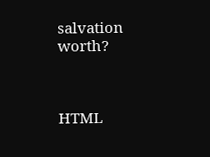salvation worth?



HTML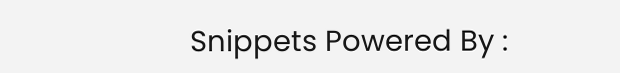Snippets Powered By :